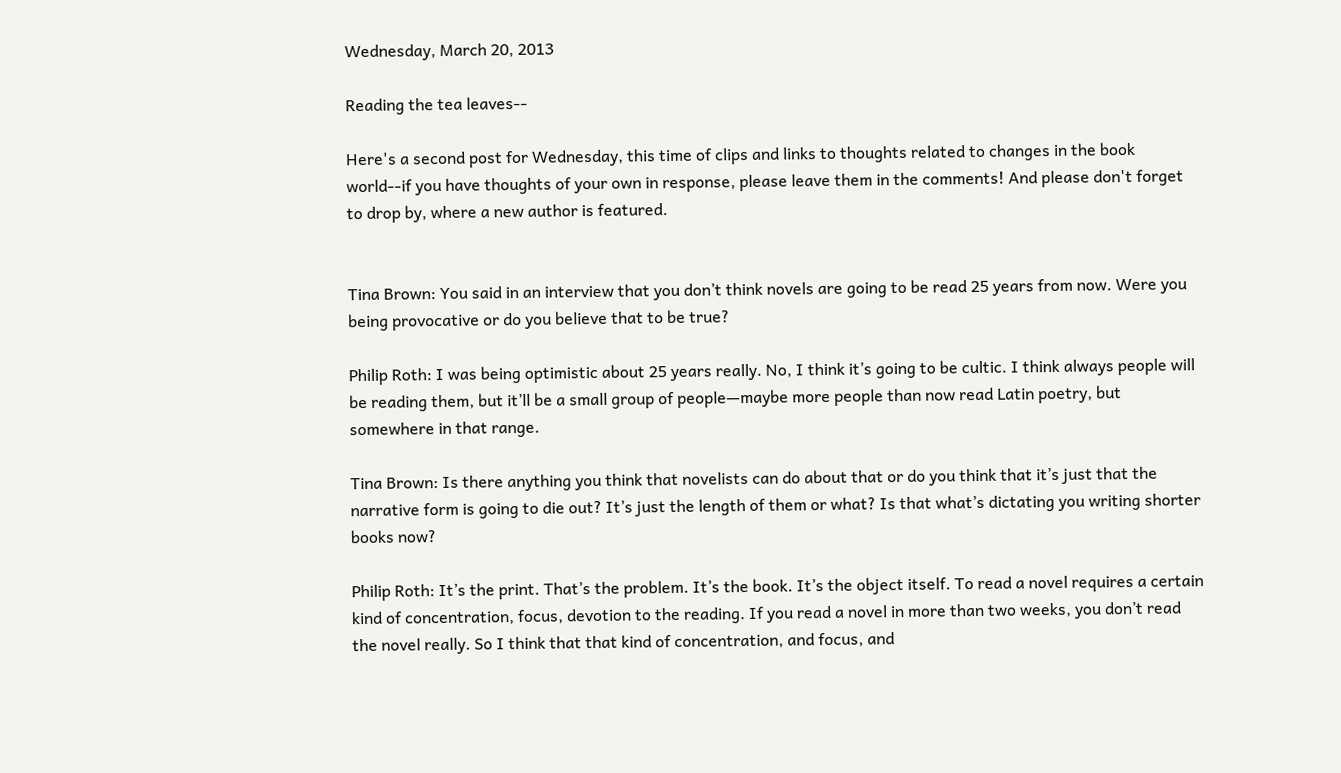Wednesday, March 20, 2013

Reading the tea leaves--

Here's a second post for Wednesday, this time of clips and links to thoughts related to changes in the book world--if you have thoughts of your own in response, please leave them in the comments! And please don't forget to drop by, where a new author is featured.


Tina Brown: You said in an interview that you don’t think novels are going to be read 25 years from now. Were you being provocative or do you believe that to be true?

Philip Roth: I was being optimistic about 25 years really. No, I think it’s going to be cultic. I think always people will be reading them, but it’ll be a small group of people—maybe more people than now read Latin poetry, but somewhere in that range.

Tina Brown: Is there anything you think that novelists can do about that or do you think that it’s just that the narrative form is going to die out? It’s just the length of them or what? Is that what’s dictating you writing shorter books now?

Philip Roth: It’s the print. That’s the problem. It’s the book. It’s the object itself. To read a novel requires a certain kind of concentration, focus, devotion to the reading. If you read a novel in more than two weeks, you don’t read the novel really. So I think that that kind of concentration, and focus, and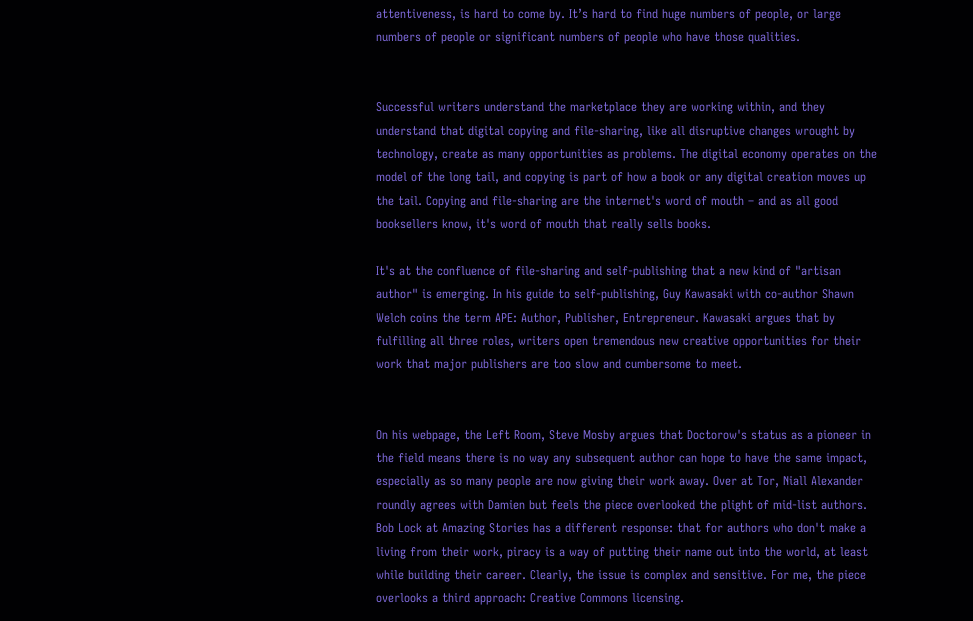attentiveness, is hard to come by. It’s hard to find huge numbers of people, or large numbers of people or significant numbers of people who have those qualities.


Successful writers understand the marketplace they are working within, and they understand that digital copying and file-sharing, like all disruptive changes wrought by technology, create as many opportunities as problems. The digital economy operates on the model of the long tail, and copying is part of how a book or any digital creation moves up the tail. Copying and file-sharing are the internet's word of mouth – and as all good booksellers know, it's word of mouth that really sells books.

It's at the confluence of file-sharing and self-publishing that a new kind of "artisan author" is emerging. In his guide to self-publishing, Guy Kawasaki with co-author Shawn Welch coins the term APE: Author, Publisher, Entrepreneur. Kawasaki argues that by fulfilling all three roles, writers open tremendous new creative opportunities for their work that major publishers are too slow and cumbersome to meet.


On his webpage, the Left Room, Steve Mosby argues that Doctorow's status as a pioneer in the field means there is no way any subsequent author can hope to have the same impact, especially as so many people are now giving their work away. Over at Tor, Niall Alexander roundly agrees with Damien but feels the piece overlooked the plight of mid-list authors. Bob Lock at Amazing Stories has a different response: that for authors who don't make a living from their work, piracy is a way of putting their name out into the world, at least while building their career. Clearly, the issue is complex and sensitive. For me, the piece overlooks a third approach: Creative Commons licensing.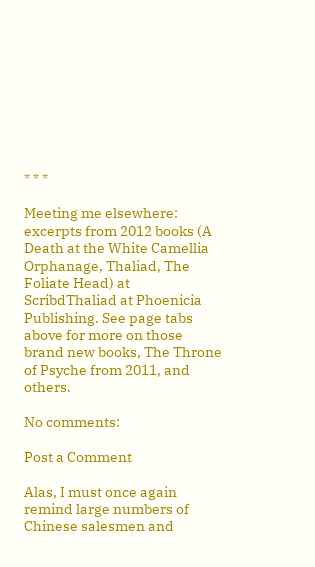* * *

Meeting me elsewhere: excerpts from 2012 books (A Death at the White Camellia Orphanage, Thaliad, The Foliate Head) at ScribdThaliad at Phoenicia Publishing. See page tabs above for more on those brand new books, The Throne of Psyche from 2011, and others.

No comments:

Post a Comment

Alas, I must once again remind large numbers of Chinese salesmen and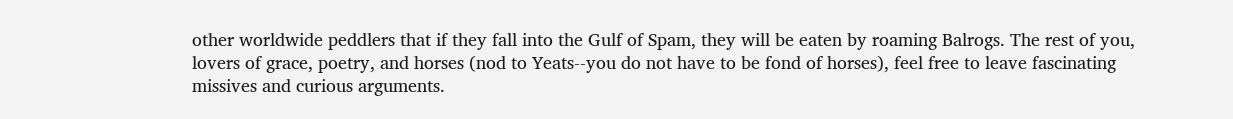other worldwide peddlers that if they fall into the Gulf of Spam, they will be eaten by roaming Balrogs. The rest of you, lovers of grace, poetry, and horses (nod to Yeats--you do not have to be fond of horses), feel free to leave fascinating missives and curious arguments.